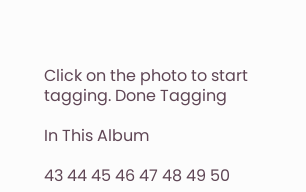Click on the photo to start tagging. Done Tagging

In This Album

43 44 45 46 47 48 49 50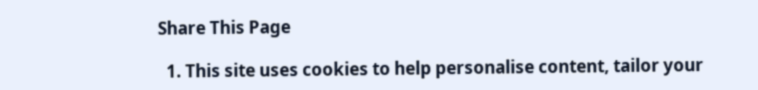Share This Page

  1. This site uses cookies to help personalise content, tailor your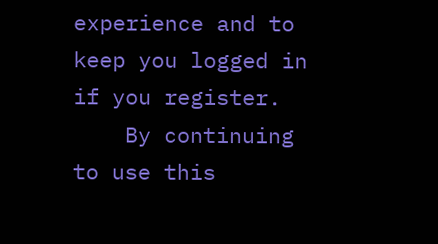experience and to keep you logged in if you register.
    By continuing to use this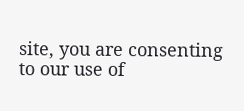site, you are consenting to our use of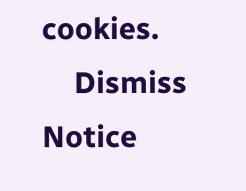cookies.
    Dismiss Notice